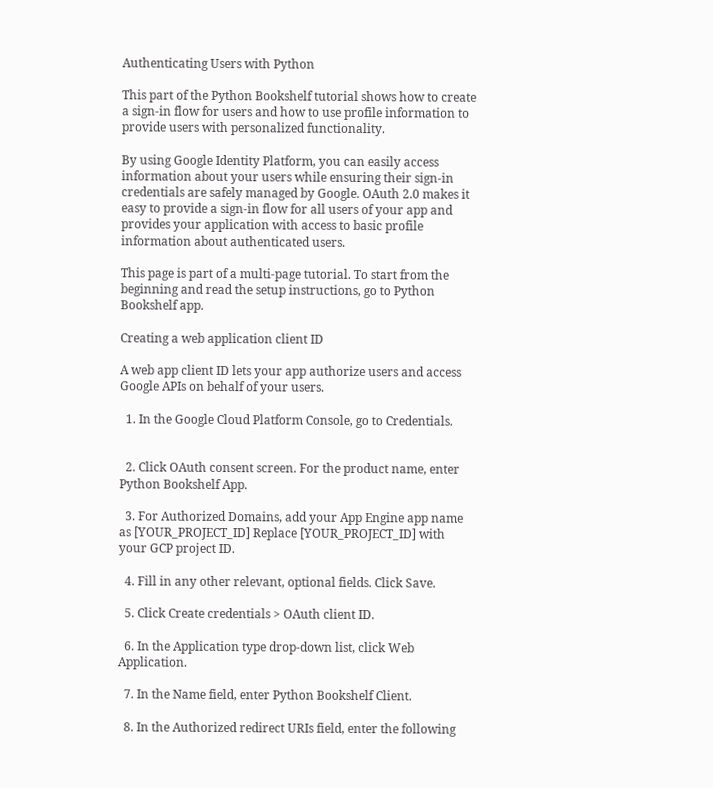Authenticating Users with Python

This part of the Python Bookshelf tutorial shows how to create a sign-in flow for users and how to use profile information to provide users with personalized functionality.

By using Google Identity Platform, you can easily access information about your users while ensuring their sign-in credentials are safely managed by Google. OAuth 2.0 makes it easy to provide a sign-in flow for all users of your app and provides your application with access to basic profile information about authenticated users.

This page is part of a multi-page tutorial. To start from the beginning and read the setup instructions, go to Python Bookshelf app.

Creating a web application client ID

A web app client ID lets your app authorize users and access Google APIs on behalf of your users.

  1. In the Google Cloud Platform Console, go to Credentials.


  2. Click OAuth consent screen. For the product name, enter Python Bookshelf App.

  3. For Authorized Domains, add your App Engine app name as [YOUR_PROJECT_ID] Replace [YOUR_PROJECT_ID] with your GCP project ID.

  4. Fill in any other relevant, optional fields. Click Save.

  5. Click Create credentials > OAuth client ID.

  6. In the Application type drop-down list, click Web Application.

  7. In the Name field, enter Python Bookshelf Client.

  8. In the Authorized redirect URIs field, enter the following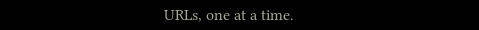URLs, one at a time.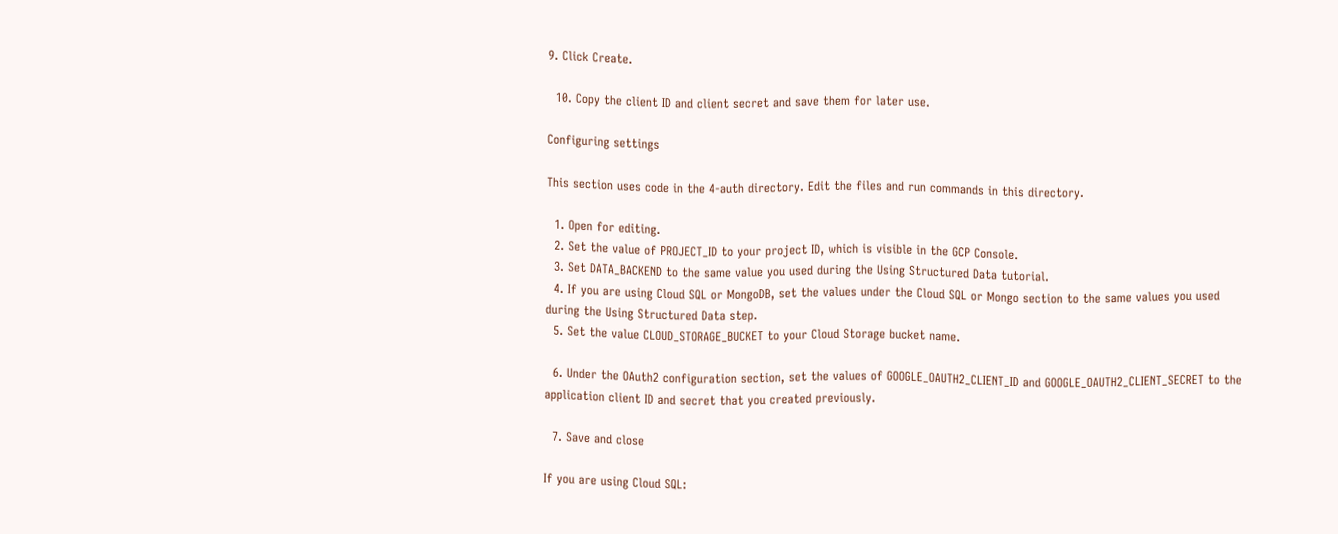9. Click Create.

  10. Copy the client ID and client secret and save them for later use.

Configuring settings

This section uses code in the 4-auth directory. Edit the files and run commands in this directory.

  1. Open for editing.
  2. Set the value of PROJECT_ID to your project ID, which is visible in the GCP Console.
  3. Set DATA_BACKEND to the same value you used during the Using Structured Data tutorial.
  4. If you are using Cloud SQL or MongoDB, set the values under the Cloud SQL or Mongo section to the same values you used during the Using Structured Data step.
  5. Set the value CLOUD_STORAGE_BUCKET to your Cloud Storage bucket name.

  6. Under the OAuth2 configuration section, set the values of GOOGLE_OAUTH2_CLIENT_ID and GOOGLE_OAUTH2_CLIENT_SECRET to the application client ID and secret that you created previously.

  7. Save and close

If you are using Cloud SQL: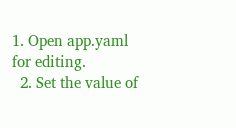1. Open app.yaml for editing.
  2. Set the value of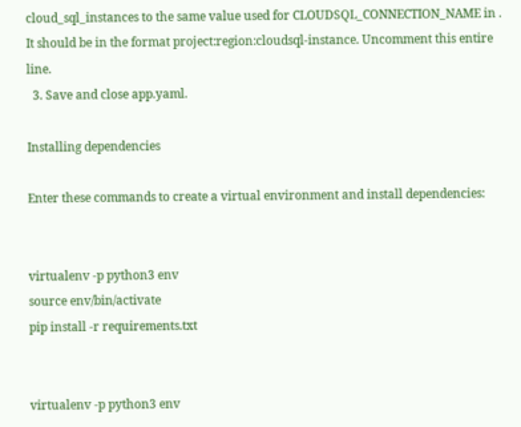cloud_sql_instances to the same value used for CLOUDSQL_CONNECTION_NAME in . It should be in the format project:region:cloudsql-instance. Uncomment this entire line.
  3. Save and close app.yaml.

Installing dependencies

Enter these commands to create a virtual environment and install dependencies:


virtualenv -p python3 env
source env/bin/activate
pip install -r requirements.txt


virtualenv -p python3 env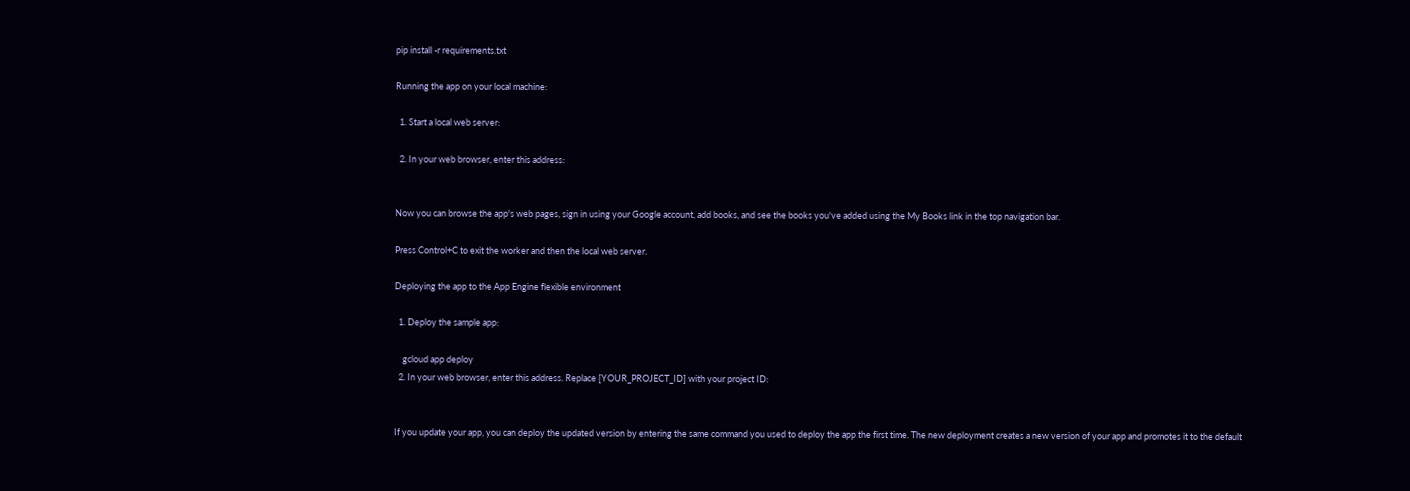pip install -r requirements.txt

Running the app on your local machine:

  1. Start a local web server:

  2. In your web browser, enter this address:


Now you can browse the app's web pages, sign in using your Google account, add books, and see the books you've added using the My Books link in the top navigation bar.

Press Control+C to exit the worker and then the local web server.

Deploying the app to the App Engine flexible environment

  1. Deploy the sample app:

    gcloud app deploy
  2. In your web browser, enter this address. Replace [YOUR_PROJECT_ID] with your project ID:


If you update your app, you can deploy the updated version by entering the same command you used to deploy the app the first time. The new deployment creates a new version of your app and promotes it to the default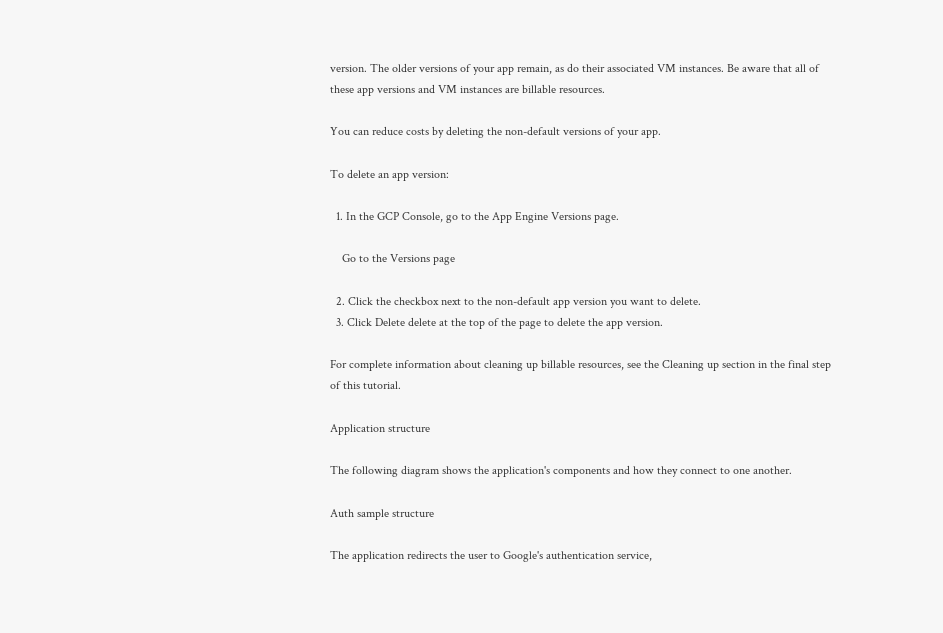version. The older versions of your app remain, as do their associated VM instances. Be aware that all of these app versions and VM instances are billable resources.

You can reduce costs by deleting the non-default versions of your app.

To delete an app version:

  1. In the GCP Console, go to the App Engine Versions page.

    Go to the Versions page

  2. Click the checkbox next to the non-default app version you want to delete.
  3. Click Delete delete at the top of the page to delete the app version.

For complete information about cleaning up billable resources, see the Cleaning up section in the final step of this tutorial.

Application structure

The following diagram shows the application's components and how they connect to one another.

Auth sample structure

The application redirects the user to Google's authentication service,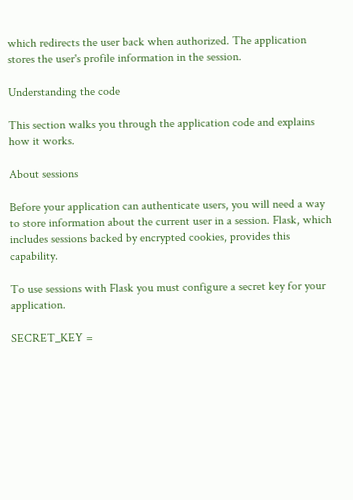which redirects the user back when authorized. The application stores the user's profile information in the session.

Understanding the code

This section walks you through the application code and explains how it works.

About sessions

Before your application can authenticate users, you will need a way to store information about the current user in a session. Flask, which includes sessions backed by encrypted cookies, provides this capability.

To use sessions with Flask you must configure a secret key for your application.

SECRET_KEY =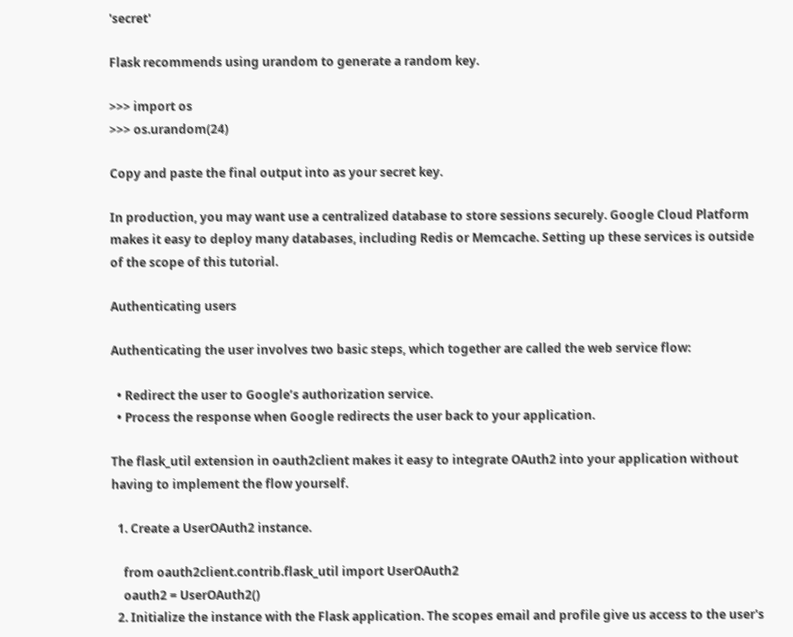'secret'

Flask recommends using urandom to generate a random key.

>>> import os
>>> os.urandom(24)

Copy and paste the final output into as your secret key.

In production, you may want use a centralized database to store sessions securely. Google Cloud Platform makes it easy to deploy many databases, including Redis or Memcache. Setting up these services is outside of the scope of this tutorial.

Authenticating users

Authenticating the user involves two basic steps, which together are called the web service flow:

  • Redirect the user to Google’s authorization service.
  • Process the response when Google redirects the user back to your application.

The flask_util extension in oauth2client makes it easy to integrate OAuth2 into your application without having to implement the flow yourself.

  1. Create a UserOAuth2 instance.

    from oauth2client.contrib.flask_util import UserOAuth2
    oauth2 = UserOAuth2()
  2. Initialize the instance with the Flask application. The scopes email and profile give us access to the user's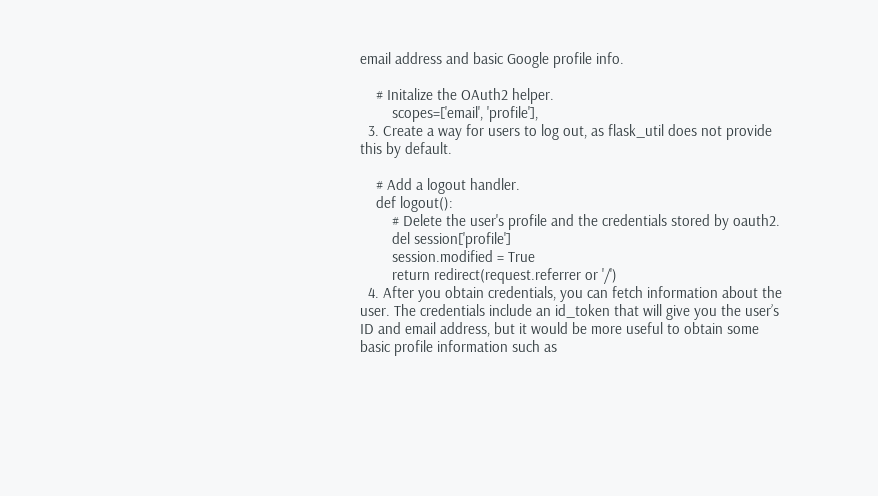email address and basic Google profile info.

    # Initalize the OAuth2 helper.
        scopes=['email', 'profile'],
  3. Create a way for users to log out, as flask_util does not provide this by default.

    # Add a logout handler.
    def logout():
        # Delete the user's profile and the credentials stored by oauth2.
        del session['profile']
        session.modified = True
        return redirect(request.referrer or '/')
  4. After you obtain credentials, you can fetch information about the user. The credentials include an id_token that will give you the user’s ID and email address, but it would be more useful to obtain some basic profile information such as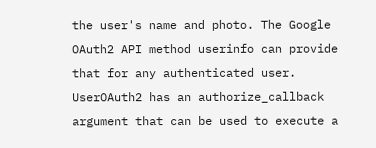the user's name and photo. The Google OAuth2 API method userinfo can provide that for any authenticated user. UserOAuth2 has an authorize_callback argument that can be used to execute a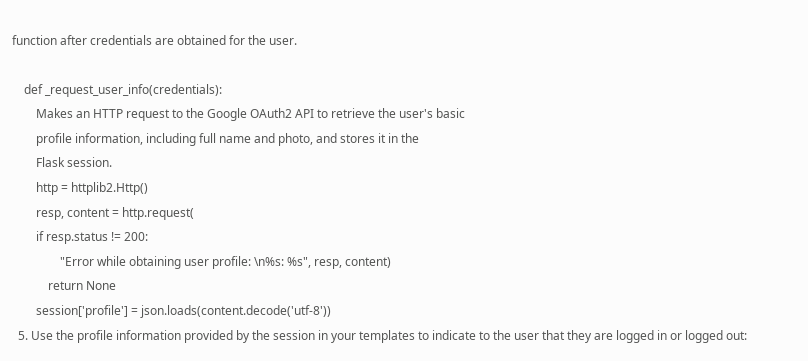function after credentials are obtained for the user.

    def _request_user_info(credentials):
        Makes an HTTP request to the Google OAuth2 API to retrieve the user's basic
        profile information, including full name and photo, and stores it in the
        Flask session.
        http = httplib2.Http()
        resp, content = http.request(
        if resp.status != 200:
                "Error while obtaining user profile: \n%s: %s", resp, content)
            return None
        session['profile'] = json.loads(content.decode('utf-8'))
  5. Use the profile information provided by the session in your templates to indicate to the user that they are logged in or logged out: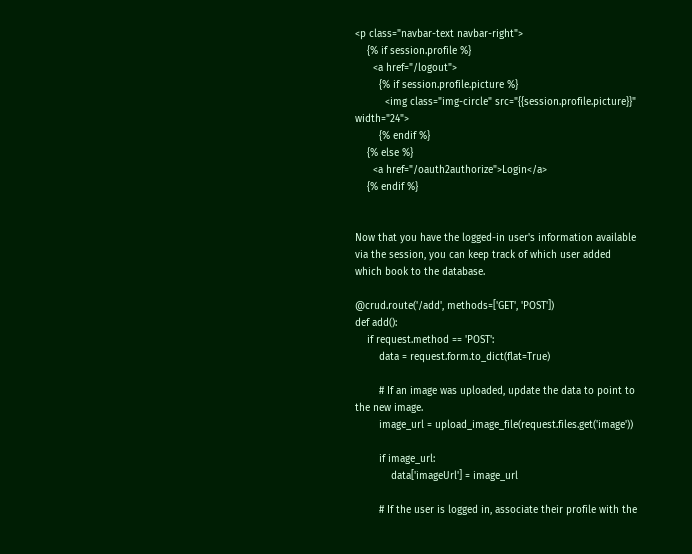<p class="navbar-text navbar-right">
    {% if session.profile %}
      <a href="/logout">
        {% if session.profile.picture %}
          <img class="img-circle" src="{{session.profile.picture}}" width="24">
        {% endif %}
    {% else %}
      <a href="/oauth2authorize">Login</a>
    {% endif %}


Now that you have the logged-in user's information available via the session, you can keep track of which user added which book to the database.

@crud.route('/add', methods=['GET', 'POST'])
def add():
    if request.method == 'POST':
        data = request.form.to_dict(flat=True)

        # If an image was uploaded, update the data to point to the new image.
        image_url = upload_image_file(request.files.get('image'))

        if image_url:
            data['imageUrl'] = image_url

        # If the user is logged in, associate their profile with the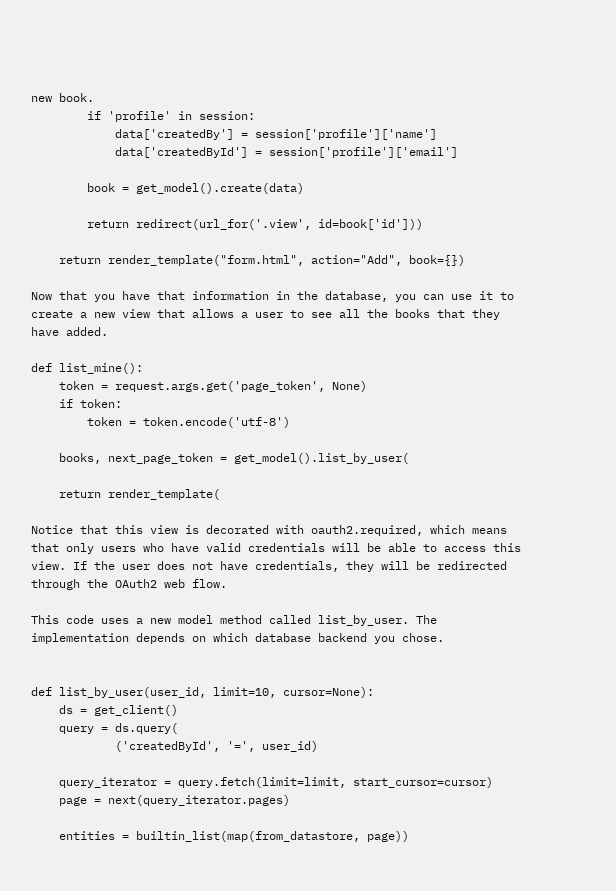new book.
        if 'profile' in session:
            data['createdBy'] = session['profile']['name']
            data['createdById'] = session['profile']['email']

        book = get_model().create(data)

        return redirect(url_for('.view', id=book['id']))

    return render_template("form.html", action="Add", book={})

Now that you have that information in the database, you can use it to create a new view that allows a user to see all the books that they have added.

def list_mine():
    token = request.args.get('page_token', None)
    if token:
        token = token.encode('utf-8')

    books, next_page_token = get_model().list_by_user(

    return render_template(

Notice that this view is decorated with oauth2.required, which means that only users who have valid credentials will be able to access this view. If the user does not have credentials, they will be redirected through the OAuth2 web flow.

This code uses a new model method called list_by_user. The implementation depends on which database backend you chose.


def list_by_user(user_id, limit=10, cursor=None):
    ds = get_client()
    query = ds.query(
            ('createdById', '=', user_id)

    query_iterator = query.fetch(limit=limit, start_cursor=cursor)
    page = next(query_iterator.pages)

    entities = builtin_list(map(from_datastore, page))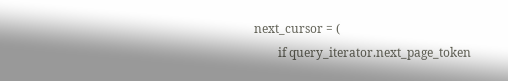next_cursor = (
        if query_iterator.next_page_token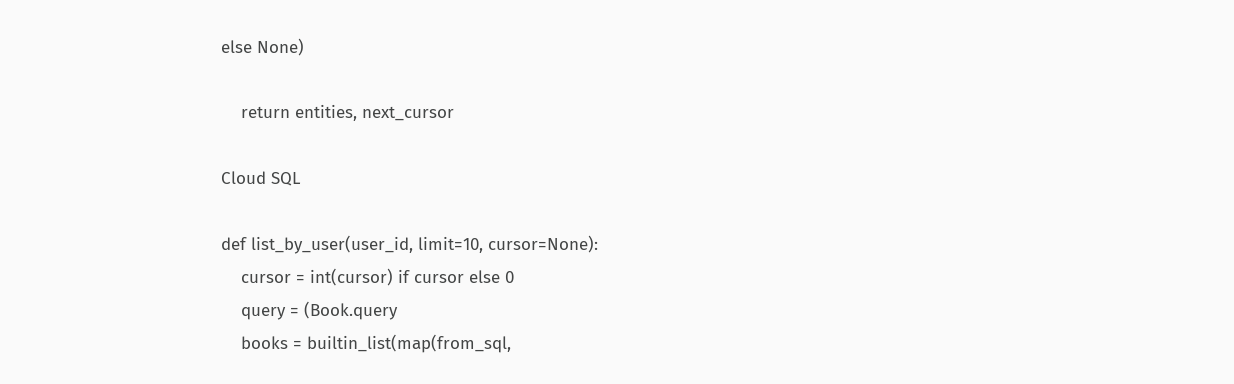else None)

    return entities, next_cursor

Cloud SQL

def list_by_user(user_id, limit=10, cursor=None):
    cursor = int(cursor) if cursor else 0
    query = (Book.query
    books = builtin_list(map(from_sql,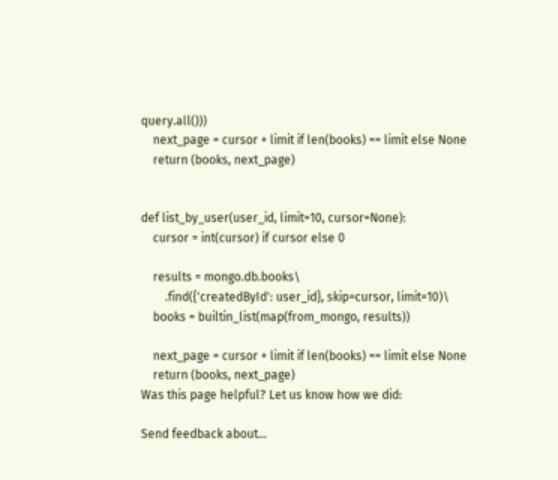query.all()))
    next_page = cursor + limit if len(books) == limit else None
    return (books, next_page)


def list_by_user(user_id, limit=10, cursor=None):
    cursor = int(cursor) if cursor else 0

    results = mongo.db.books\
        .find({'createdById': user_id}, skip=cursor, limit=10)\
    books = builtin_list(map(from_mongo, results))

    next_page = cursor + limit if len(books) == limit else None
    return (books, next_page)
Was this page helpful? Let us know how we did:

Send feedback about...